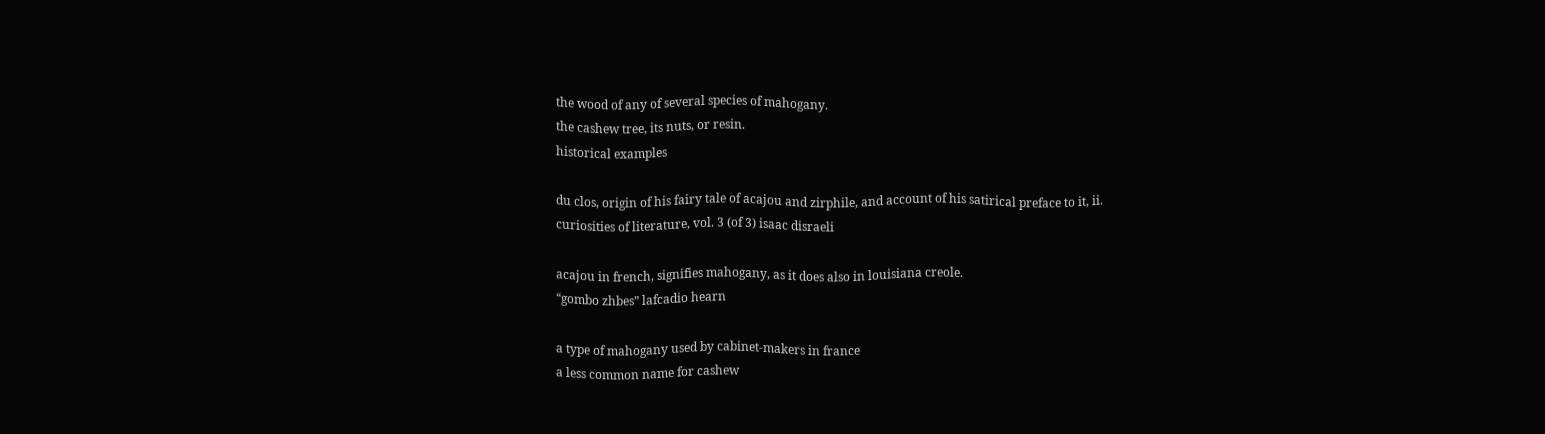the wood of any of several species of mahogany.
the cashew tree, its nuts, or resin.
historical examples

du clos, origin of his fairy tale of acajou and zirphile, and account of his satirical preface to it, ii.
curiosities of literature, vol. 3 (of 3) isaac disraeli

acajou in french, signifies mahogany, as it does also in louisiana creole.
“gombo zhbes” lafcadio hearn

a type of mahogany used by cabinet-makers in france
a less common name for cashew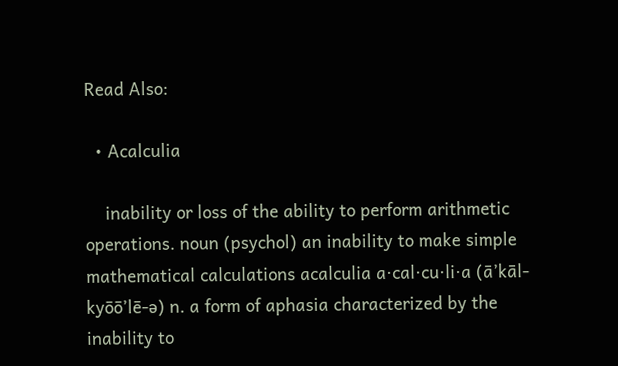Read Also:

  • Acalculia

    inability or loss of the ability to perform arithmetic operations. noun (psychol) an inability to make simple mathematical calculations acalculia a·cal·cu·li·a (ā’kāl-kyōō’lē-ə) n. a form of aphasia characterized by the inability to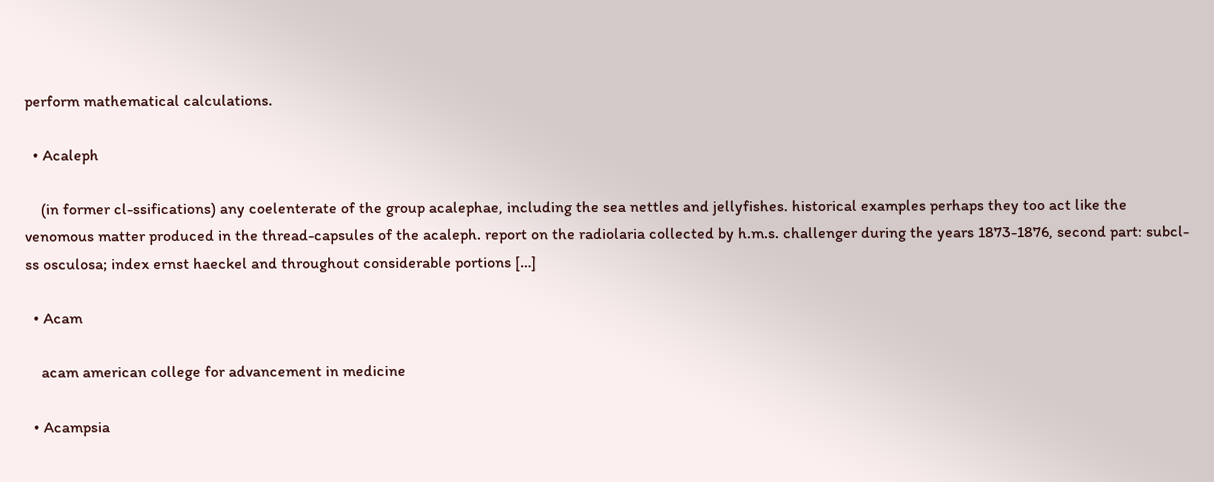perform mathematical calculations.

  • Acaleph

    (in former cl-ssifications) any coelenterate of the group acalephae, including the sea nettles and jellyfishes. historical examples perhaps they too act like the venomous matter produced in the thread-capsules of the acaleph. report on the radiolaria collected by h.m.s. challenger during the years 1873-1876, second part: subcl-ss osculosa; index ernst haeckel and throughout considerable portions […]

  • Acam

    acam american college for advancement in medicine

  • Acampsia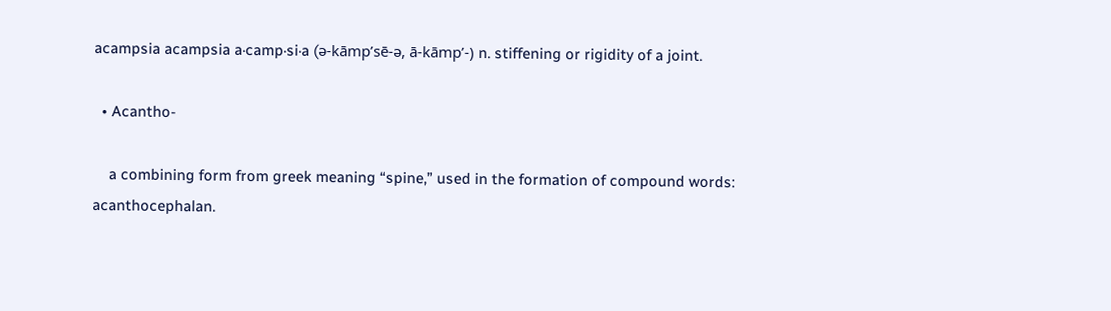acampsia acampsia a·camp·si·a (ə-kāmp’sē-ə, ā-kāmp’-) n. stiffening or rigidity of a joint.

  • Acantho-

    a combining form from greek meaning “spine,” used in the formation of compound words: acanthocephalan.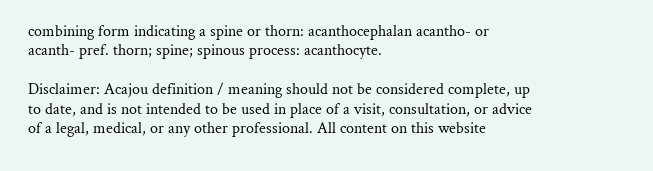combining form indicating a spine or thorn: acanthocephalan acantho- or acanth- pref. thorn; spine; spinous process: acanthocyte.

Disclaimer: Acajou definition / meaning should not be considered complete, up to date, and is not intended to be used in place of a visit, consultation, or advice of a legal, medical, or any other professional. All content on this website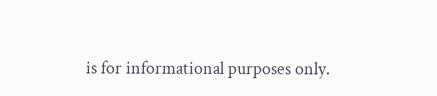is for informational purposes only.